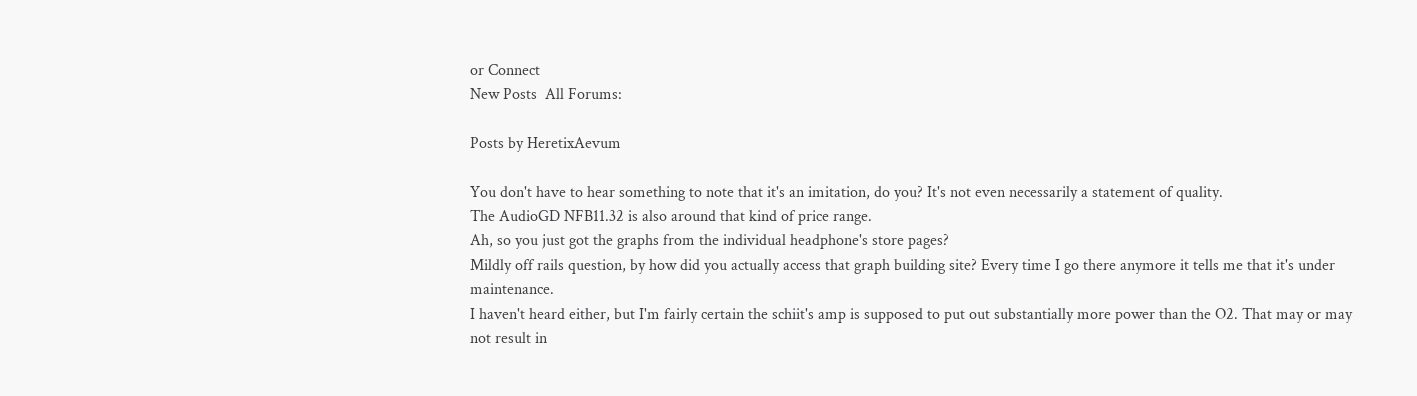or Connect
New Posts  All Forums:

Posts by HeretixAevum

You don't have to hear something to note that it's an imitation, do you? It's not even necessarily a statement of quality.
The AudioGD NFB11.32 is also around that kind of price range.
Ah, so you just got the graphs from the individual headphone's store pages?
Mildly off rails question, by how did you actually access that graph building site? Every time I go there anymore it tells me that it's under maintenance.
I haven't heard either, but I'm fairly certain the schiit's amp is supposed to put out substantially more power than the O2. That may or may not result in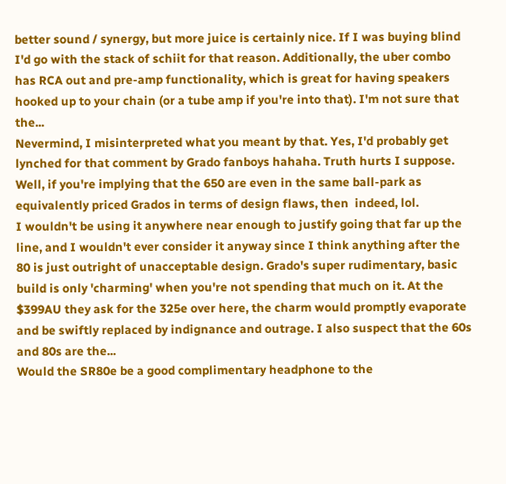better sound / synergy, but more juice is certainly nice. If I was buying blind I'd go with the stack of schiit for that reason. Additionally, the uber combo has RCA out and pre-amp functionality, which is great for having speakers hooked up to your chain (or a tube amp if you're into that). I'm not sure that the...
Nevermind, I misinterpreted what you meant by that. Yes, I'd probably get lynched for that comment by Grado fanboys hahaha. Truth hurts I suppose.
Well, if you're implying that the 650 are even in the same ball-park as equivalently priced Grados in terms of design flaws, then  indeed, lol.
I wouldn't be using it anywhere near enough to justify going that far up the line, and I wouldn't ever consider it anyway since I think anything after the 80 is just outright of unacceptable design. Grado's super rudimentary, basic build is only 'charming' when you're not spending that much on it. At the $399AU they ask for the 325e over here, the charm would promptly evaporate and be swiftly replaced by indignance and outrage. I also suspect that the 60s and 80s are the...
Would the SR80e be a good complimentary headphone to the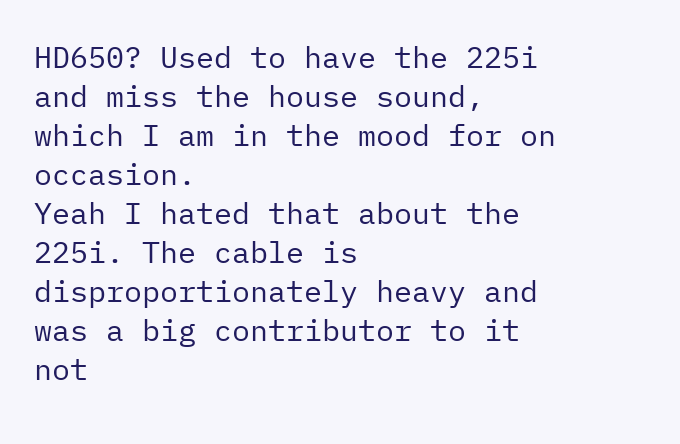HD650? Used to have the 225i and miss the house sound, which I am in the mood for on occasion.
Yeah I hated that about the 225i. The cable is disproportionately heavy and was a big contributor to it not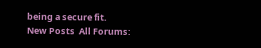being a secure fit.
New Posts  All Forums: